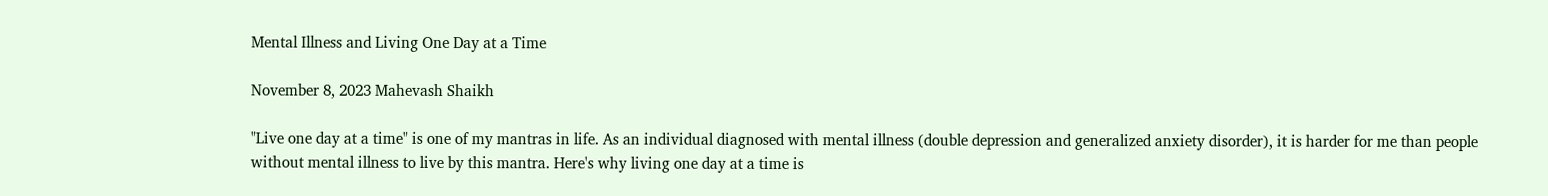Mental Illness and Living One Day at a Time

November 8, 2023 Mahevash Shaikh

"Live one day at a time" is one of my mantras in life. As an individual diagnosed with mental illness (double depression and generalized anxiety disorder), it is harder for me than people without mental illness to live by this mantra. Here's why living one day at a time is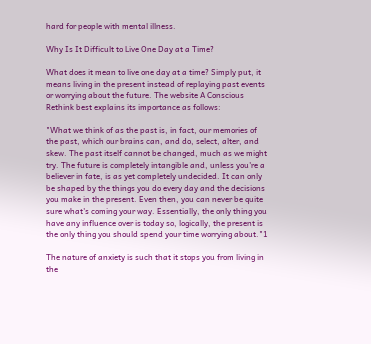hard for people with mental illness.

Why Is It Difficult to Live One Day at a Time?

What does it mean to live one day at a time? Simply put, it means living in the present instead of replaying past events or worrying about the future. The website A Conscious Rethink best explains its importance as follows:

"What we think of as the past is, in fact, our memories of the past, which our brains can, and do, select, alter, and skew. The past itself cannot be changed, much as we might try. The future is completely intangible and, unless you're a believer in fate, is as yet completely undecided. It can only be shaped by the things you do every day and the decisions you make in the present. Even then, you can never be quite sure what's coming your way. Essentially, the only thing you have any influence over is today so, logically, the present is the only thing you should spend your time worrying about."1

The nature of anxiety is such that it stops you from living in the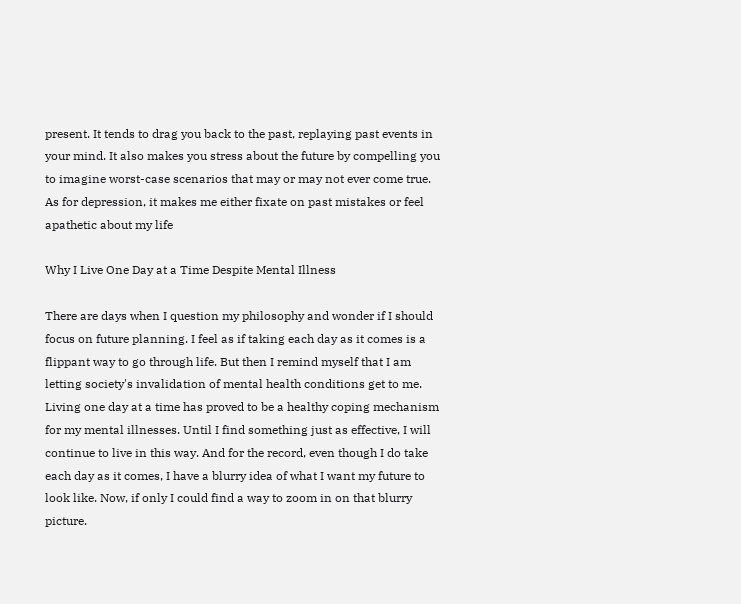present. It tends to drag you back to the past, replaying past events in your mind. It also makes you stress about the future by compelling you to imagine worst-case scenarios that may or may not ever come true. As for depression, it makes me either fixate on past mistakes or feel apathetic about my life

Why I Live One Day at a Time Despite Mental Illness

There are days when I question my philosophy and wonder if I should focus on future planning. I feel as if taking each day as it comes is a flippant way to go through life. But then I remind myself that I am letting society's invalidation of mental health conditions get to me. Living one day at a time has proved to be a healthy coping mechanism for my mental illnesses. Until I find something just as effective, I will continue to live in this way. And for the record, even though I do take each day as it comes, I have a blurry idea of what I want my future to look like. Now, if only I could find a way to zoom in on that blurry picture.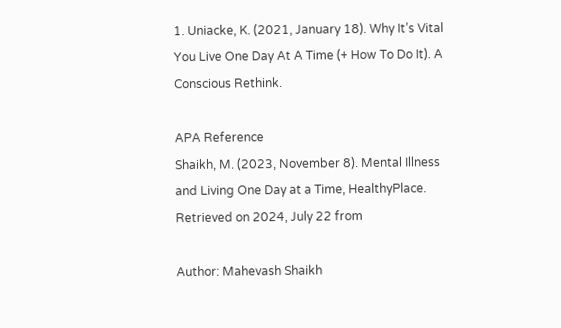1. Uniacke, K. (2021, January 18). Why It’s Vital You Live One Day At A Time (+ How To Do It). A Conscious Rethink.

APA Reference
Shaikh, M. (2023, November 8). Mental Illness and Living One Day at a Time, HealthyPlace. Retrieved on 2024, July 22 from

Author: Mahevash Shaikh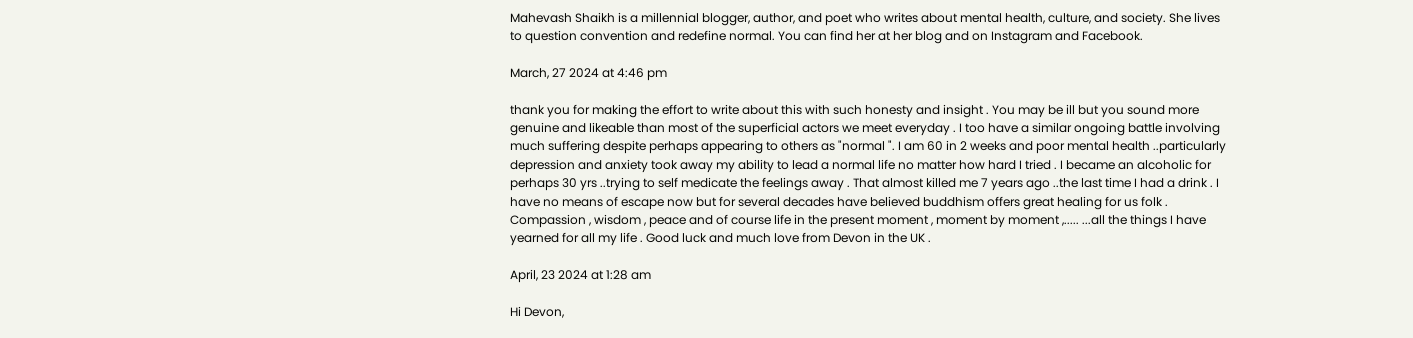Mahevash Shaikh is a millennial blogger, author, and poet who writes about mental health, culture, and society. She lives to question convention and redefine normal. You can find her at her blog and on Instagram and Facebook.

March, 27 2024 at 4:46 pm

thank you for making the effort to write about this with such honesty and insight . You may be ill but you sound more genuine and likeable than most of the superficial actors we meet everyday . I too have a similar ongoing battle involving much suffering despite perhaps appearing to others as "normal ". I am 60 in 2 weeks and poor mental health ..particularly depression and anxiety took away my ability to lead a normal life no matter how hard I tried . I became an alcoholic for perhaps 30 yrs ..trying to self medicate the feelings away . That almost killed me 7 years ago ..the last time I had a drink . I have no means of escape now but for several decades have believed buddhism offers great healing for us folk . Compassion , wisdom , peace and of course life in the present moment , moment by moment ,..... ...all the things I have yearned for all my life . Good luck and much love from Devon in the UK .

April, 23 2024 at 1:28 am

Hi Devon,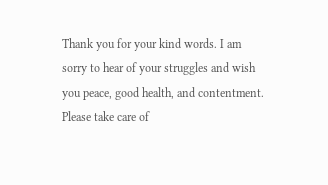Thank you for your kind words. I am sorry to hear of your struggles and wish you peace, good health, and contentment. Please take care of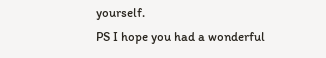yourself.
PS I hope you had a wonderful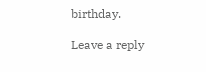birthday.

Leave a reply